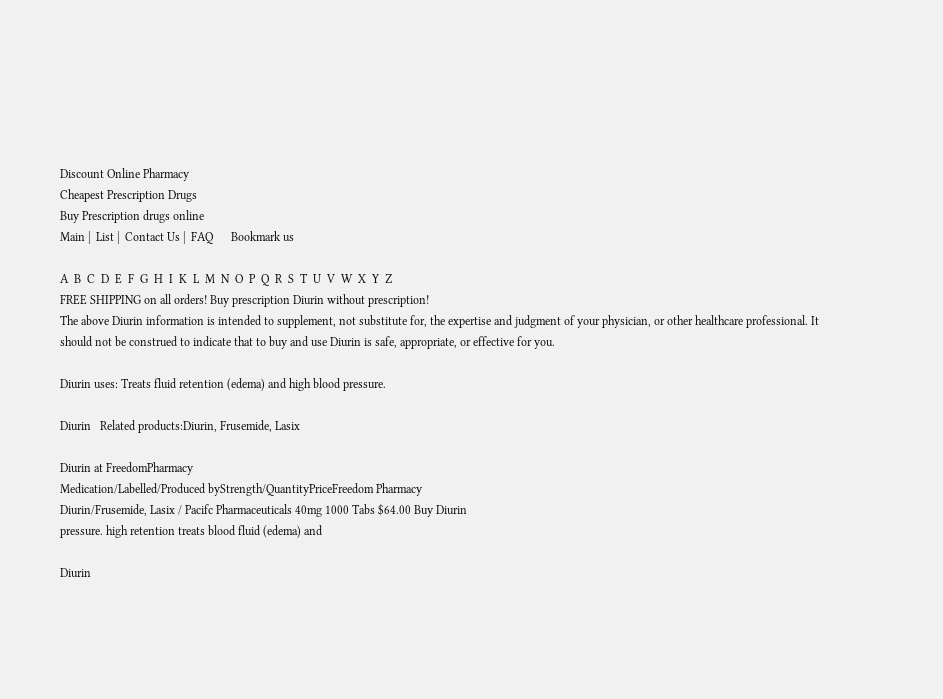Discount Online Pharmacy
Cheapest Prescription Drugs
Buy Prescription drugs online
Main |  List |  Contact Us |  FAQ      Bookmark us

A  B  C  D  E  F  G  H  I  K  L  M  N  O  P  Q  R  S  T  U  V  W  X  Y  Z
FREE SHIPPING on all orders! Buy prescription Diurin without prescription!
The above Diurin information is intended to supplement, not substitute for, the expertise and judgment of your physician, or other healthcare professional. It should not be construed to indicate that to buy and use Diurin is safe, appropriate, or effective for you.

Diurin uses: Treats fluid retention (edema) and high blood pressure.

Diurin   Related products:Diurin, Frusemide, Lasix

Diurin at FreedomPharmacy
Medication/Labelled/Produced byStrength/QuantityPriceFreedom Pharmacy
Diurin/Frusemide, Lasix / Pacifc Pharmaceuticals 40mg 1000 Tabs $64.00 Buy Diurin
pressure. high retention treats blood fluid (edema) and

Diurin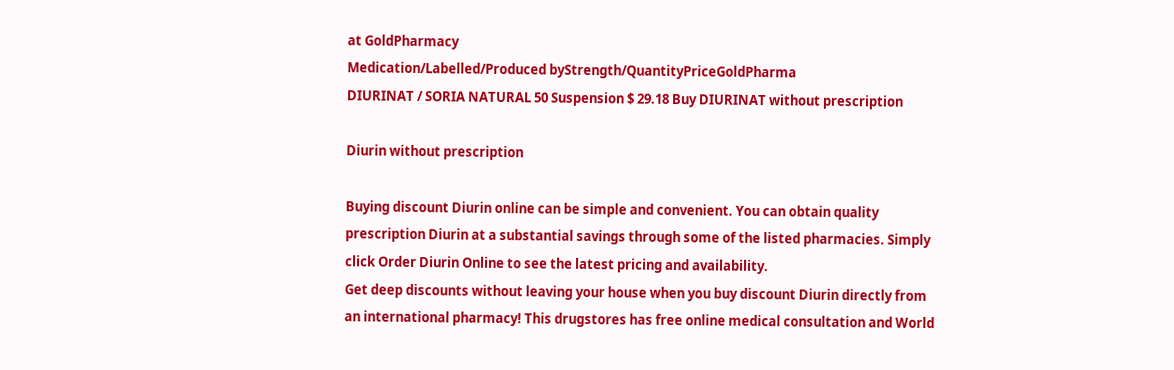at GoldPharmacy
Medication/Labelled/Produced byStrength/QuantityPriceGoldPharma
DIURINAT / SORIA NATURAL 50 Suspension $ 29.18 Buy DIURINAT without prescription

Diurin without prescription

Buying discount Diurin online can be simple and convenient. You can obtain quality prescription Diurin at a substantial savings through some of the listed pharmacies. Simply click Order Diurin Online to see the latest pricing and availability.
Get deep discounts without leaving your house when you buy discount Diurin directly from an international pharmacy! This drugstores has free online medical consultation and World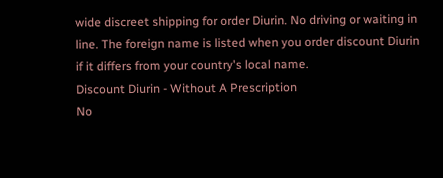wide discreet shipping for order Diurin. No driving or waiting in line. The foreign name is listed when you order discount Diurin if it differs from your country's local name.
Discount Diurin - Without A Prescription
No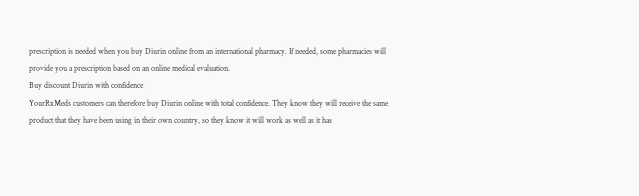prescription is needed when you buy Diurin online from an international pharmacy. If needed, some pharmacies will provide you a prescription based on an online medical evaluation.
Buy discount Diurin with confidence
YourRxMeds customers can therefore buy Diurin online with total confidence. They know they will receive the same product that they have been using in their own country, so they know it will work as well as it has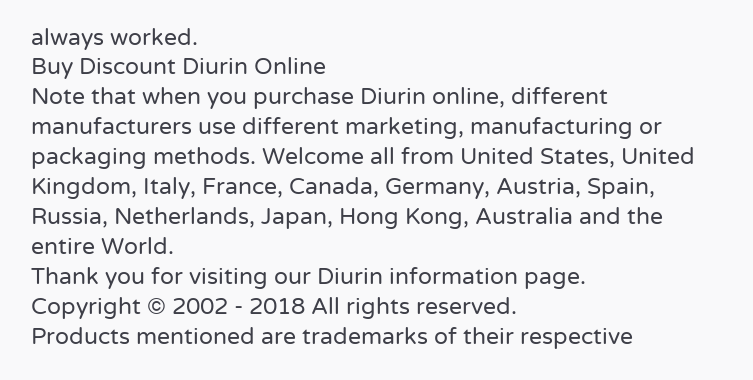always worked.
Buy Discount Diurin Online
Note that when you purchase Diurin online, different manufacturers use different marketing, manufacturing or packaging methods. Welcome all from United States, United Kingdom, Italy, France, Canada, Germany, Austria, Spain, Russia, Netherlands, Japan, Hong Kong, Australia and the entire World.
Thank you for visiting our Diurin information page.
Copyright © 2002 - 2018 All rights reserved.
Products mentioned are trademarks of their respective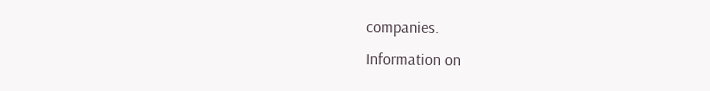companies.
Information on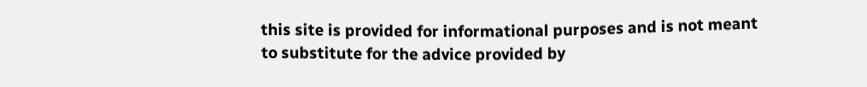this site is provided for informational purposes and is not meant
to substitute for the advice provided by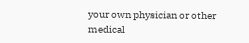your own physician or other medical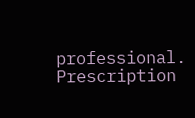professional.
Prescription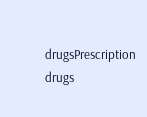drugsPrescription drugs